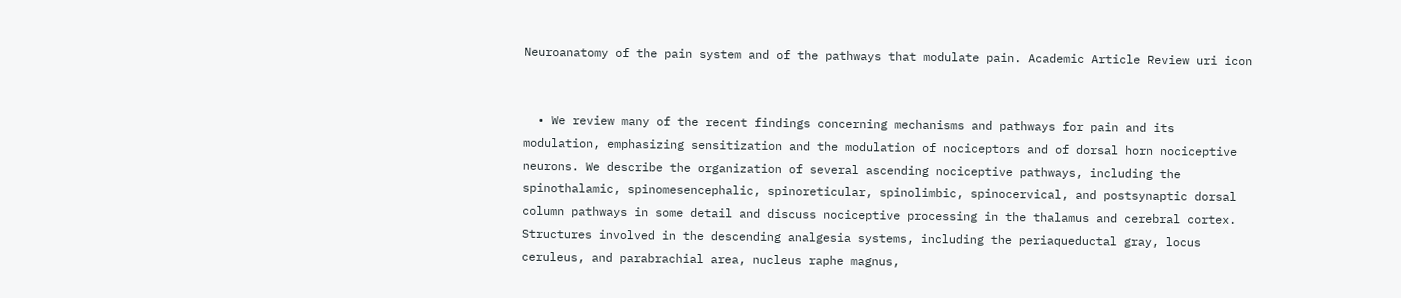Neuroanatomy of the pain system and of the pathways that modulate pain. Academic Article Review uri icon


  • We review many of the recent findings concerning mechanisms and pathways for pain and its modulation, emphasizing sensitization and the modulation of nociceptors and of dorsal horn nociceptive neurons. We describe the organization of several ascending nociceptive pathways, including the spinothalamic, spinomesencephalic, spinoreticular, spinolimbic, spinocervical, and postsynaptic dorsal column pathways in some detail and discuss nociceptive processing in the thalamus and cerebral cortex. Structures involved in the descending analgesia systems, including the periaqueductal gray, locus ceruleus, and parabrachial area, nucleus raphe magnus,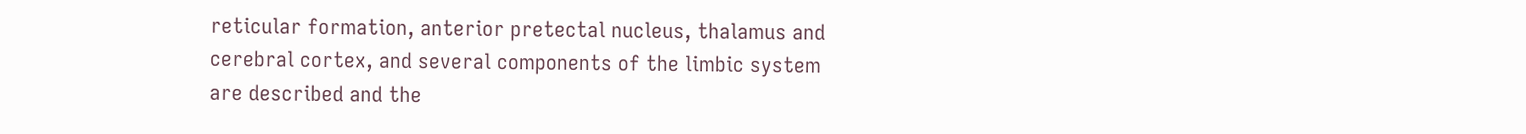reticular formation, anterior pretectal nucleus, thalamus and cerebral cortex, and several components of the limbic system are described and the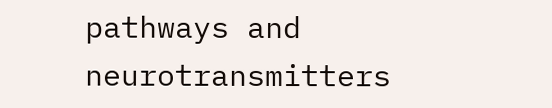pathways and neurotransmitters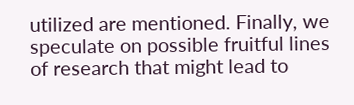utilized are mentioned. Finally, we speculate on possible fruitful lines of research that might lead to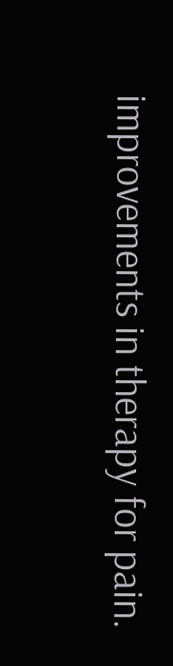improvements in therapy for pain.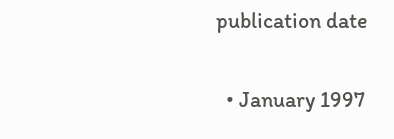publication date

  • January 1997